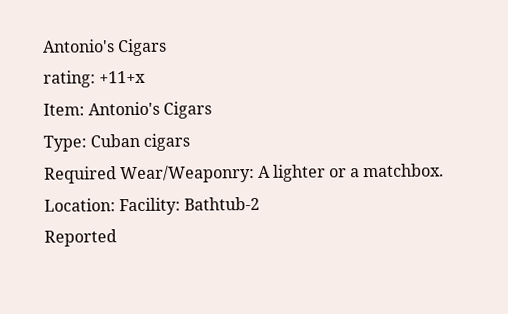Antonio's Cigars
rating: +11+x
Item: Antonio's Cigars
Type: Cuban cigars
Required Wear/Weaponry: A lighter or a matchbox.
Location: Facility: Bathtub-2
Reported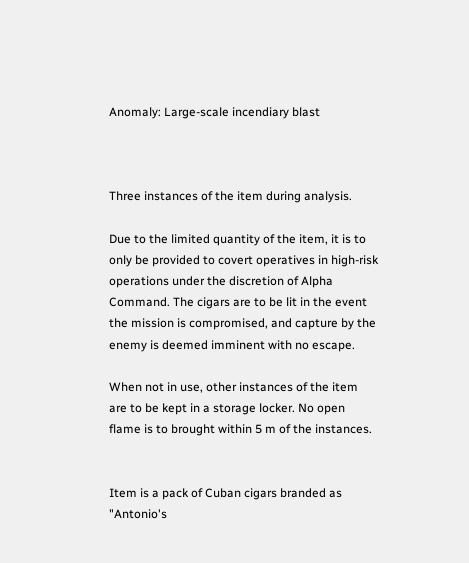Anomaly: Large-scale incendiary blast



Three instances of the item during analysis.

Due to the limited quantity of the item, it is to only be provided to covert operatives in high-risk operations under the discretion of Alpha Command. The cigars are to be lit in the event the mission is compromised, and capture by the enemy is deemed imminent with no escape.

When not in use, other instances of the item are to be kept in a storage locker. No open flame is to brought within 5 m of the instances.


Item is a pack of Cuban cigars branded as "Antonio's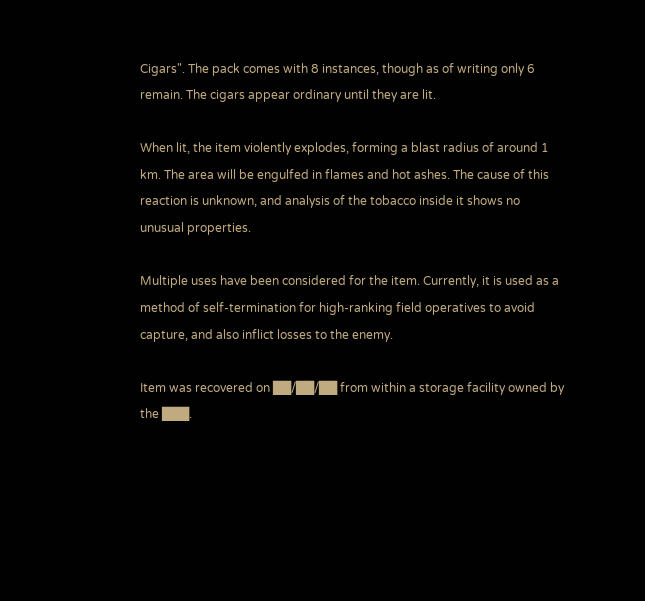Cigars". The pack comes with 8 instances, though as of writing only 6 remain. The cigars appear ordinary until they are lit.

When lit, the item violently explodes, forming a blast radius of around 1 km. The area will be engulfed in flames and hot ashes. The cause of this reaction is unknown, and analysis of the tobacco inside it shows no unusual properties.

Multiple uses have been considered for the item. Currently, it is used as a method of self-termination for high-ranking field operatives to avoid capture, and also inflict losses to the enemy.

Item was recovered on ██/██/██ from within a storage facility owned by the ███.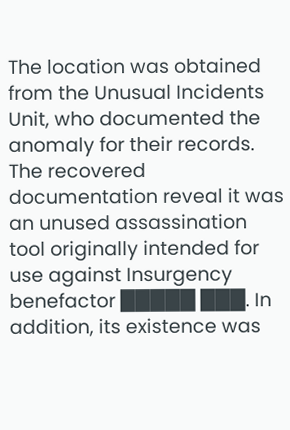The location was obtained from the Unusual Incidents Unit, who documented the anomaly for their records. The recovered documentation reveal it was an unused assassination tool originally intended for use against Insurgency benefactor █████ ███. In addition, its existence was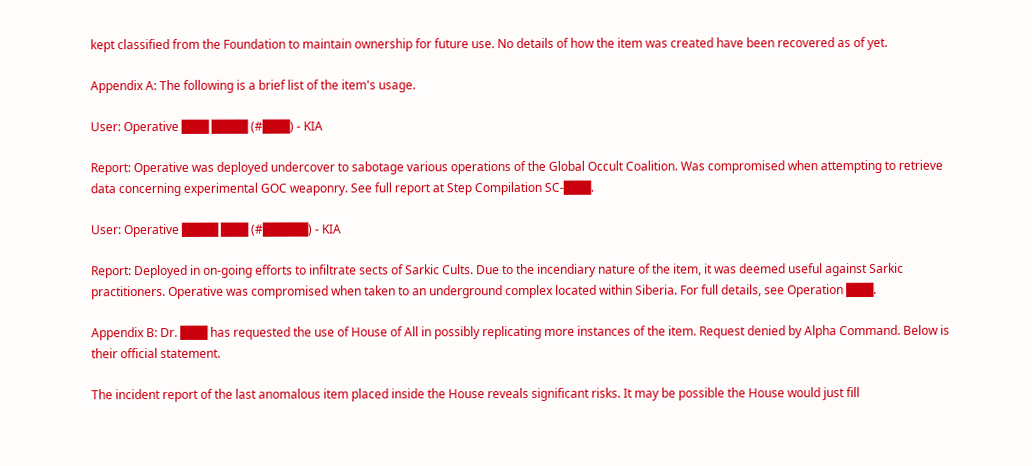kept classified from the Foundation to maintain ownership for future use. No details of how the item was created have been recovered as of yet.

Appendix A: The following is a brief list of the item's usage.

User: Operative ███ ████ (#███) - KIA

Report: Operative was deployed undercover to sabotage various operations of the Global Occult Coalition. Was compromised when attempting to retrieve data concerning experimental GOC weaponry. See full report at Step Compilation SC-███.

User: Operative ████ ███ (#█████) - KIA

Report: Deployed in on-going efforts to infiltrate sects of Sarkic Cults. Due to the incendiary nature of the item, it was deemed useful against Sarkic practitioners. Operative was compromised when taken to an underground complex located within Siberia. For full details, see Operation ███.

Appendix B: Dr. ███ has requested the use of House of All in possibly replicating more instances of the item. Request denied by Alpha Command. Below is their official statement.

The incident report of the last anomalous item placed inside the House reveals significant risks. It may be possible the House would just fill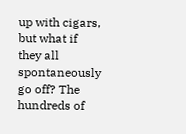up with cigars, but what if they all spontaneously go off? The hundreds of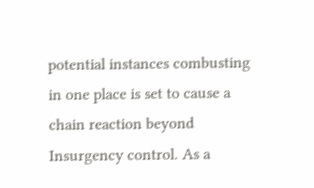potential instances combusting in one place is set to cause a chain reaction beyond Insurgency control. As a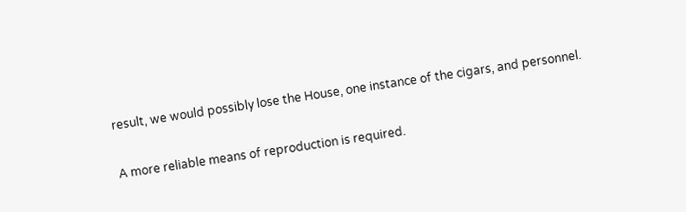result, we would possibly lose the House, one instance of the cigars, and personnel.

A more reliable means of reproduction is required.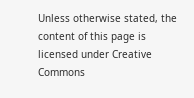Unless otherwise stated, the content of this page is licensed under Creative Commons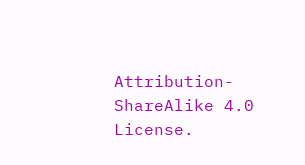Attribution-ShareAlike 4.0 License.